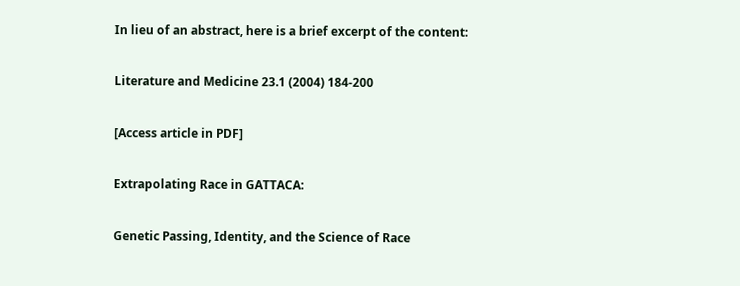In lieu of an abstract, here is a brief excerpt of the content:

Literature and Medicine 23.1 (2004) 184-200

[Access article in PDF]

Extrapolating Race in GATTACA:

Genetic Passing, Identity, and the Science of Race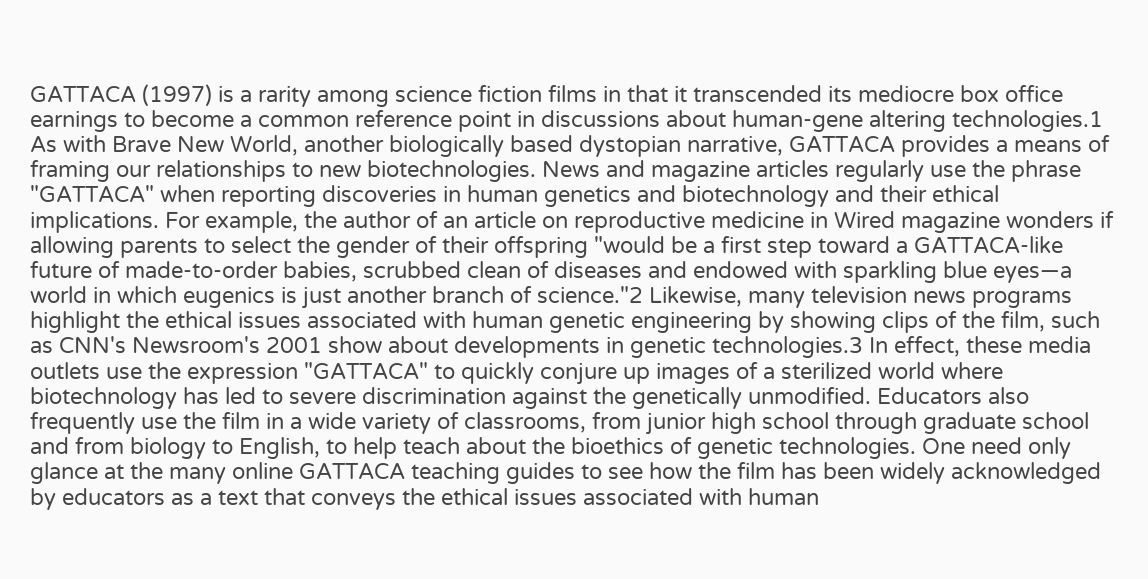GATTACA (1997) is a rarity among science fiction films in that it transcended its mediocre box office earnings to become a common reference point in discussions about human-gene altering technologies.1 As with Brave New World, another biologically based dystopian narrative, GATTACA provides a means of framing our relationships to new biotechnologies. News and magazine articles regularly use the phrase "GATTACA" when reporting discoveries in human genetics and biotechnology and their ethical implications. For example, the author of an article on reproductive medicine in Wired magazine wonders if allowing parents to select the gender of their offspring "would be a first step toward a GATTACA-like future of made-to-order babies, scrubbed clean of diseases and endowed with sparkling blue eyes—a world in which eugenics is just another branch of science."2 Likewise, many television news programs highlight the ethical issues associated with human genetic engineering by showing clips of the film, such as CNN's Newsroom's 2001 show about developments in genetic technologies.3 In effect, these media outlets use the expression "GATTACA" to quickly conjure up images of a sterilized world where biotechnology has led to severe discrimination against the genetically unmodified. Educators also frequently use the film in a wide variety of classrooms, from junior high school through graduate school and from biology to English, to help teach about the bioethics of genetic technologies. One need only glance at the many online GATTACA teaching guides to see how the film has been widely acknowledged by educators as a text that conveys the ethical issues associated with human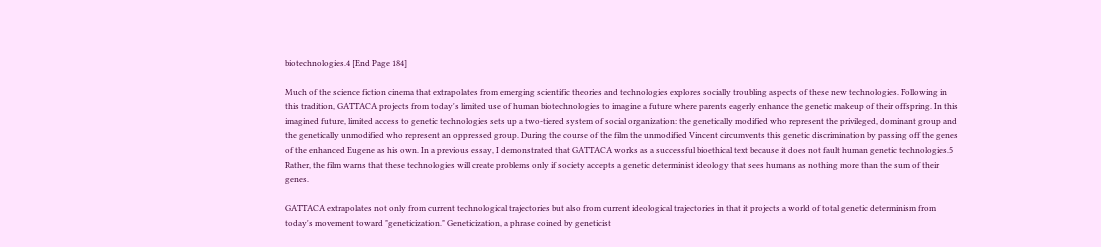biotechnologies.4 [End Page 184]

Much of the science fiction cinema that extrapolates from emerging scientific theories and technologies explores socially troubling aspects of these new technologies. Following in this tradition, GATTACA projects from today's limited use of human biotechnologies to imagine a future where parents eagerly enhance the genetic makeup of their offspring. In this imagined future, limited access to genetic technologies sets up a two-tiered system of social organization: the genetically modified who represent the privileged, dominant group and the genetically unmodified who represent an oppressed group. During the course of the film the unmodified Vincent circumvents this genetic discrimination by passing off the genes of the enhanced Eugene as his own. In a previous essay, I demonstrated that GATTACA works as a successful bioethical text because it does not fault human genetic technologies.5 Rather, the film warns that these technologies will create problems only if society accepts a genetic determinist ideology that sees humans as nothing more than the sum of their genes.

GATTACA extrapolates not only from current technological trajectories but also from current ideological trajectories in that it projects a world of total genetic determinism from today's movement toward "geneticization." Geneticization, a phrase coined by geneticist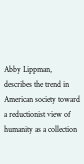Abby Lippman, describes the trend in American society toward a reductionist view of humanity as a collection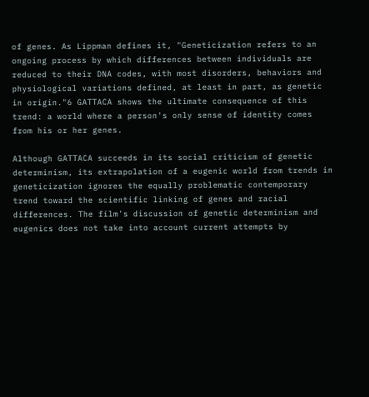of genes. As Lippman defines it, "Geneticization refers to an ongoing process by which differences between individuals are reduced to their DNA codes, with most disorders, behaviors and physiological variations defined, at least in part, as genetic in origin."6 GATTACA shows the ultimate consequence of this trend: a world where a person's only sense of identity comes from his or her genes.

Although GATTACA succeeds in its social criticism of genetic determinism, its extrapolation of a eugenic world from trends in geneticization ignores the equally problematic contemporary trend toward the scientific linking of genes and racial differences. The film's discussion of genetic determinism and eugenics does not take into account current attempts by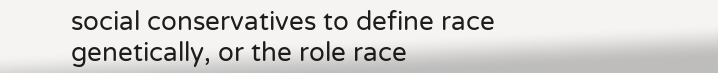social conservatives to define race genetically, or the role race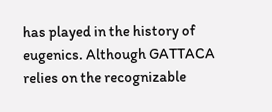has played in the history of eugenics. Although GATTACA relies on the recognizable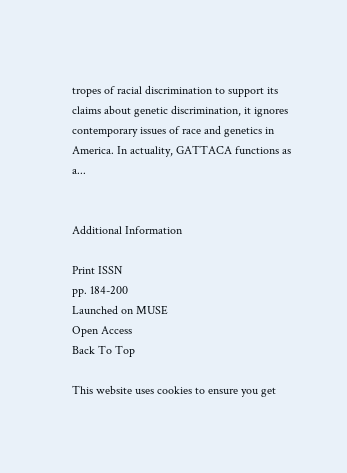tropes of racial discrimination to support its claims about genetic discrimination, it ignores contemporary issues of race and genetics in America. In actuality, GATTACA functions as a...


Additional Information

Print ISSN
pp. 184-200
Launched on MUSE
Open Access
Back To Top

This website uses cookies to ensure you get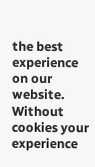the best experience on our website. Without cookies your experience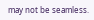may not be seamless.